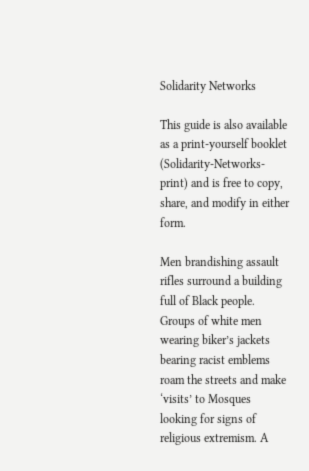Solidarity Networks

This guide is also available as a print-yourself booklet (Solidarity-Networks-print) and is free to copy, share, and modify in either form.

Men brandishing assault rifles surround a building full of Black people. Groups of white men wearing biker’s jackets bearing racist emblems roam the streets and make ‘visits’ to Mosques looking for signs of religious extremism. A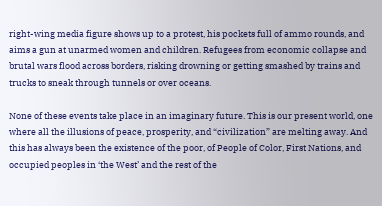right-wing media figure shows up to a protest, his pockets full of ammo rounds, and aims a gun at unarmed women and children. Refugees from economic collapse and brutal wars flood across borders, risking drowning or getting smashed by trains and trucks to sneak through tunnels or over oceans.

None of these events take place in an imaginary future. This is our present world, one where all the illusions of peace, prosperity, and “civilization” are melting away. And this has always been the existence of the poor, of People of Color, First Nations, and occupied peoples in ‘the West’ and the rest of the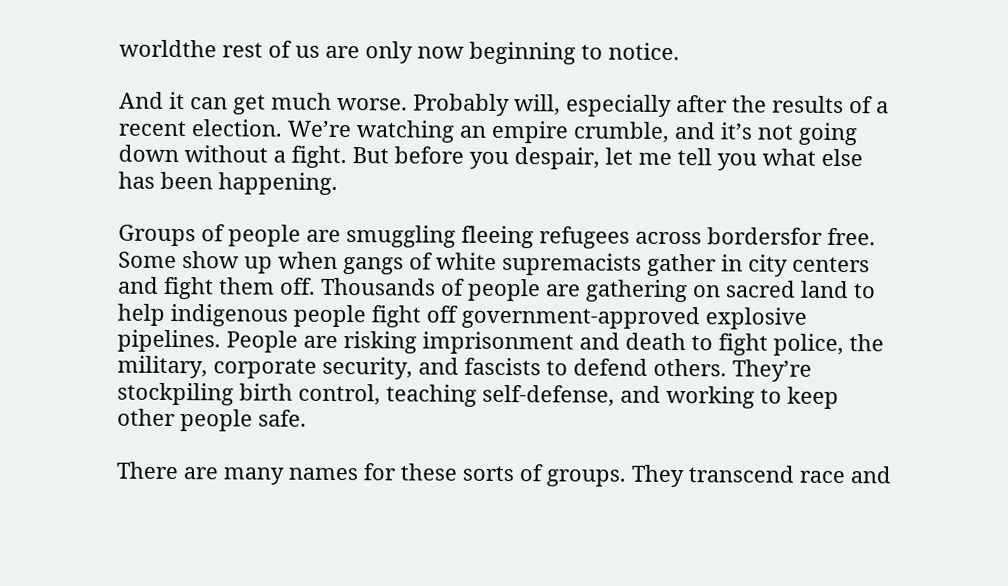worldthe rest of us are only now beginning to notice.

And it can get much worse. Probably will, especially after the results of a recent election. We’re watching an empire crumble, and it’s not going down without a fight. But before you despair, let me tell you what else has been happening.

Groups of people are smuggling fleeing refugees across bordersfor free. Some show up when gangs of white supremacists gather in city centers and fight them off. Thousands of people are gathering on sacred land to help indigenous people fight off government-approved explosive pipelines. People are risking imprisonment and death to fight police, the military, corporate security, and fascists to defend others. They’re stockpiling birth control, teaching self-defense, and working to keep other people safe.

There are many names for these sorts of groups. They transcend race and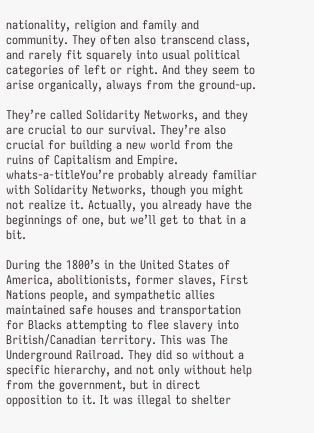nationality, religion and family and community. They often also transcend class, and rarely fit squarely into usual political categories of left or right. And they seem to arise organically, always from the ground-up.

They’re called Solidarity Networks, and they are crucial to our survival. They’re also crucial for building a new world from the ruins of Capitalism and Empire.
whats-a-titleYou’re probably already familiar with Solidarity Networks, though you might not realize it. Actually, you already have the beginnings of one, but we’ll get to that in a bit.

During the 1800’s in the United States of America, abolitionists, former slaves, First Nations people, and sympathetic allies maintained safe houses and transportation for Blacks attempting to flee slavery into British/Canadian territory. This was The Underground Railroad. They did so without a specific hierarchy, and not only without help from the government, but in direct opposition to it. It was illegal to shelter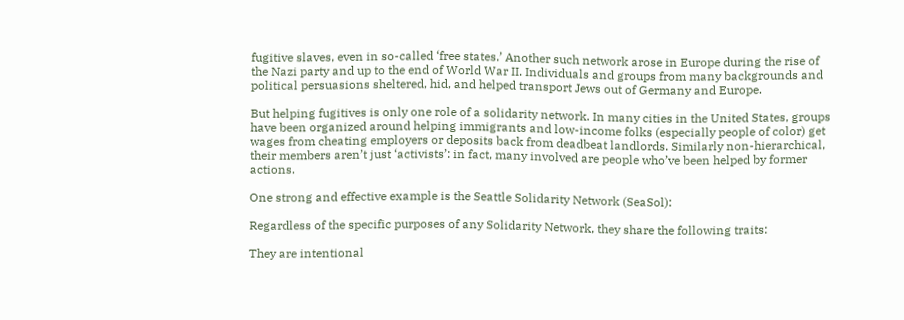fugitive slaves, even in so-called ‘free states.’ Another such network arose in Europe during the rise of the Nazi party and up to the end of World War II. Individuals and groups from many backgrounds and political persuasions sheltered, hid, and helped transport Jews out of Germany and Europe.

But helping fugitives is only one role of a solidarity network. In many cities in the United States, groups have been organized around helping immigrants and low-income folks (especially people of color) get wages from cheating employers or deposits back from deadbeat landlords. Similarly non-hierarchical, their members aren’t just ‘activists’: in fact, many involved are people who’ve been helped by former actions.

One strong and effective example is the Seattle Solidarity Network (SeaSol):

Regardless of the specific purposes of any Solidarity Network, they share the following traits:

They are intentional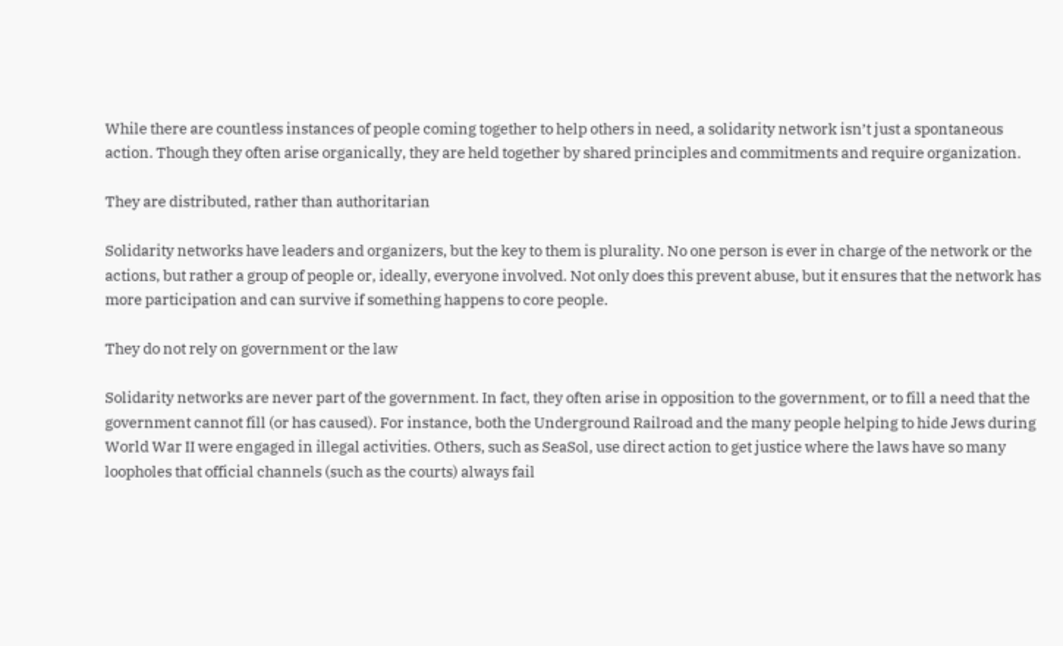While there are countless instances of people coming together to help others in need, a solidarity network isn’t just a spontaneous action. Though they often arise organically, they are held together by shared principles and commitments and require organization.

They are distributed, rather than authoritarian

Solidarity networks have leaders and organizers, but the key to them is plurality. No one person is ever in charge of the network or the actions, but rather a group of people or, ideally, everyone involved. Not only does this prevent abuse, but it ensures that the network has more participation and can survive if something happens to core people.

They do not rely on government or the law

Solidarity networks are never part of the government. In fact, they often arise in opposition to the government, or to fill a need that the government cannot fill (or has caused). For instance, both the Underground Railroad and the many people helping to hide Jews during World War II were engaged in illegal activities. Others, such as SeaSol, use direct action to get justice where the laws have so many loopholes that official channels (such as the courts) always fail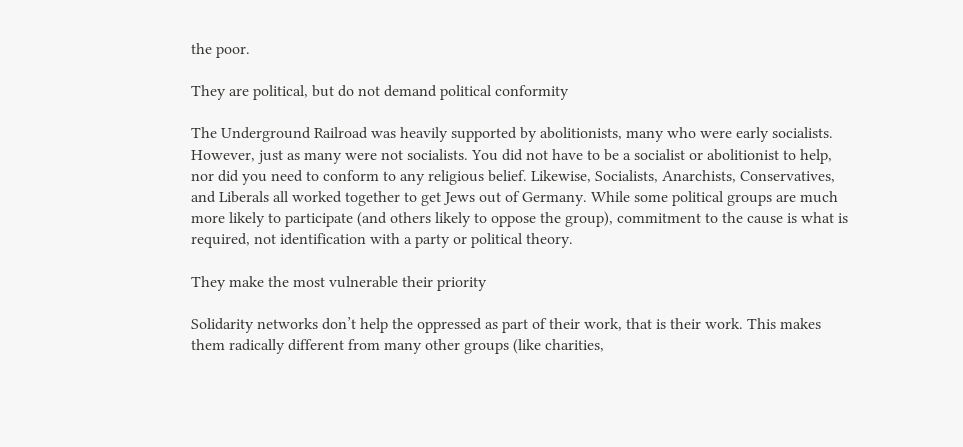the poor.

They are political, but do not demand political conformity

The Underground Railroad was heavily supported by abolitionists, many who were early socialists. However, just as many were not socialists. You did not have to be a socialist or abolitionist to help, nor did you need to conform to any religious belief. Likewise, Socialists, Anarchists, Conservatives, and Liberals all worked together to get Jews out of Germany. While some political groups are much more likely to participate (and others likely to oppose the group), commitment to the cause is what is required, not identification with a party or political theory.

They make the most vulnerable their priority

Solidarity networks don’t help the oppressed as part of their work, that is their work. This makes them radically different from many other groups (like charities,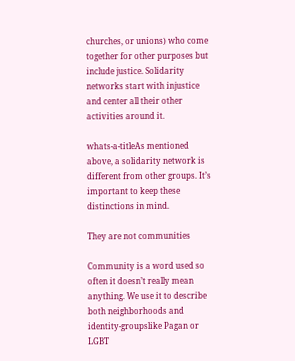churches, or unions) who come together for other purposes but include justice. Solidarity networks start with injustice and center all their other activities around it.

whats-a-titleAs mentioned above, a solidarity network is different from other groups. It’s important to keep these distinctions in mind.

They are not communities

Community is a word used so often it doesn’t really mean anything. We use it to describe both neighborhoods and identity-groupslike Pagan or LGBT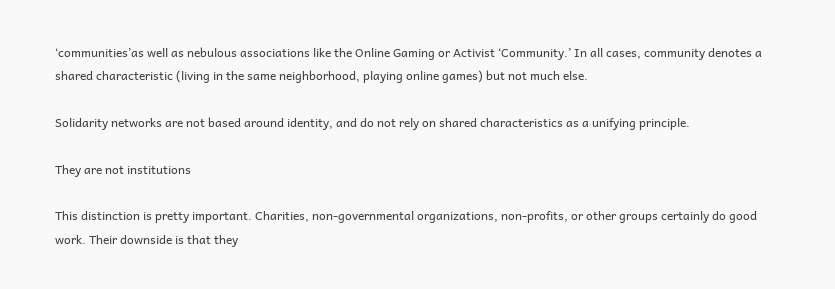‘communities’as well as nebulous associations like the Online Gaming or Activist ‘Community.’ In all cases, community denotes a shared characteristic (living in the same neighborhood, playing online games) but not much else.

Solidarity networks are not based around identity, and do not rely on shared characteristics as a unifying principle.

They are not institutions

This distinction is pretty important. Charities, non-governmental organizations, non-profits, or other groups certainly do good work. Their downside is that they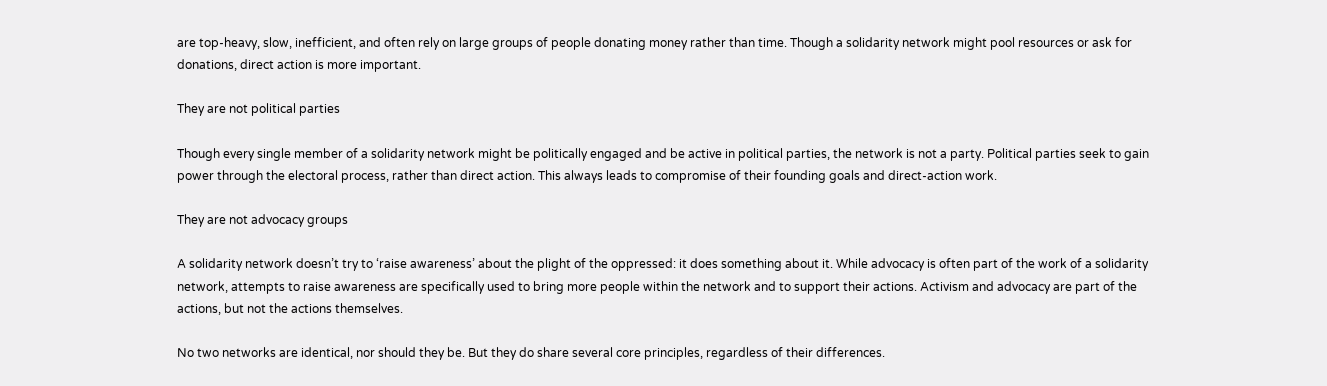are top-heavy, slow, inefficient, and often rely on large groups of people donating money rather than time. Though a solidarity network might pool resources or ask for donations, direct action is more important.

They are not political parties

Though every single member of a solidarity network might be politically engaged and be active in political parties, the network is not a party. Political parties seek to gain power through the electoral process, rather than direct action. This always leads to compromise of their founding goals and direct-action work.

They are not advocacy groups

A solidarity network doesn’t try to ‘raise awareness’ about the plight of the oppressed: it does something about it. While advocacy is often part of the work of a solidarity network, attempts to raise awareness are specifically used to bring more people within the network and to support their actions. Activism and advocacy are part of the actions, but not the actions themselves.

No two networks are identical, nor should they be. But they do share several core principles, regardless of their differences.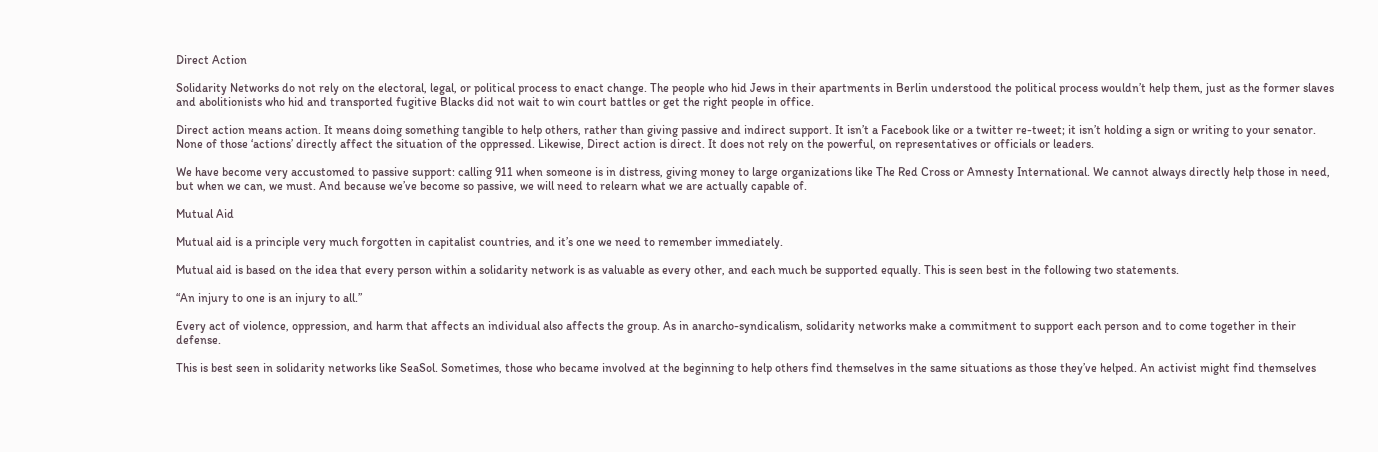Direct Action

Solidarity Networks do not rely on the electoral, legal, or political process to enact change. The people who hid Jews in their apartments in Berlin understood the political process wouldn’t help them, just as the former slaves and abolitionists who hid and transported fugitive Blacks did not wait to win court battles or get the right people in office.

Direct action means action. It means doing something tangible to help others, rather than giving passive and indirect support. It isn’t a Facebook like or a twitter re-tweet; it isn’t holding a sign or writing to your senator. None of those ‘actions’ directly affect the situation of the oppressed. Likewise, Direct action is direct. It does not rely on the powerful, on representatives or officials or leaders.

We have become very accustomed to passive support: calling 911 when someone is in distress, giving money to large organizations like The Red Cross or Amnesty International. We cannot always directly help those in need, but when we can, we must. And because we’ve become so passive, we will need to relearn what we are actually capable of.

Mutual Aid

Mutual aid is a principle very much forgotten in capitalist countries, and it’s one we need to remember immediately.

Mutual aid is based on the idea that every person within a solidarity network is as valuable as every other, and each much be supported equally. This is seen best in the following two statements.

“An injury to one is an injury to all.”

Every act of violence, oppression, and harm that affects an individual also affects the group. As in anarcho-syndicalism, solidarity networks make a commitment to support each person and to come together in their defense.

This is best seen in solidarity networks like SeaSol. Sometimes, those who became involved at the beginning to help others find themselves in the same situations as those they’ve helped. An activist might find themselves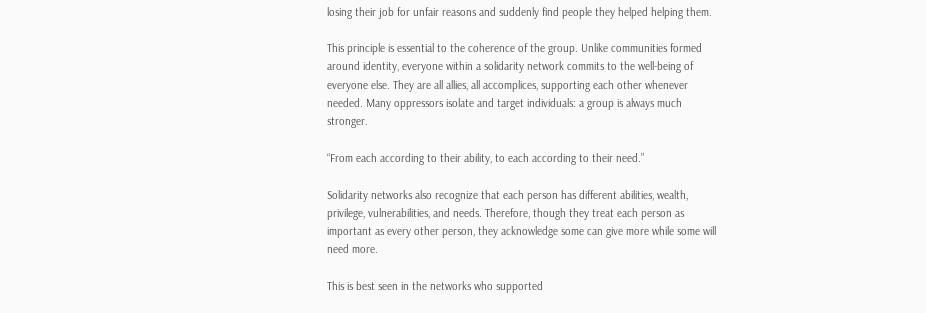losing their job for unfair reasons and suddenly find people they helped helping them.

This principle is essential to the coherence of the group. Unlike communities formed around identity, everyone within a solidarity network commits to the well-being of everyone else. They are all allies, all accomplices, supporting each other whenever needed. Many oppressors isolate and target individuals: a group is always much stronger.

“From each according to their ability, to each according to their need.”

Solidarity networks also recognize that each person has different abilities, wealth, privilege, vulnerabilities, and needs. Therefore, though they treat each person as important as every other person, they acknowledge some can give more while some will need more.

This is best seen in the networks who supported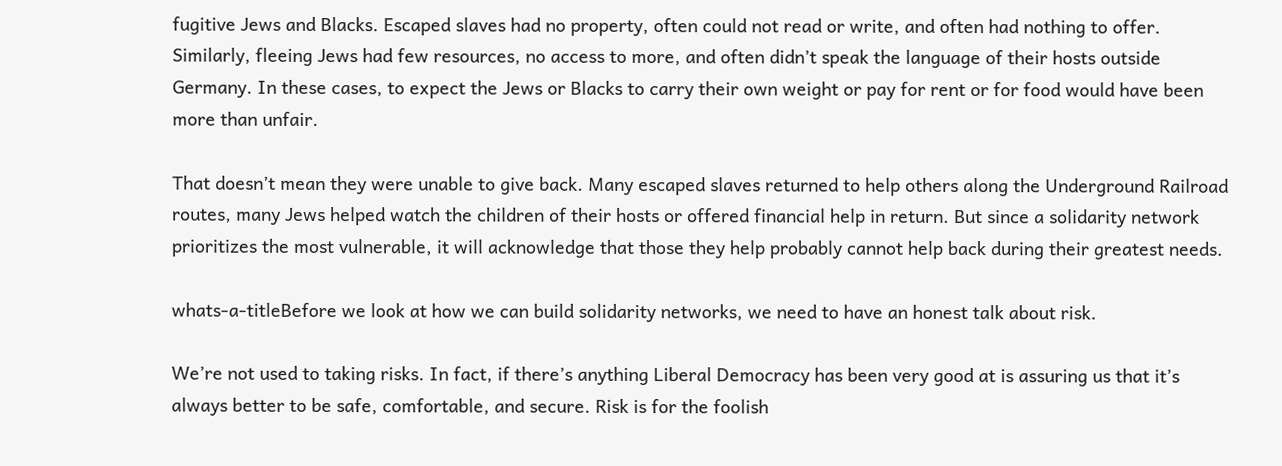fugitive Jews and Blacks. Escaped slaves had no property, often could not read or write, and often had nothing to offer. Similarly, fleeing Jews had few resources, no access to more, and often didn’t speak the language of their hosts outside Germany. In these cases, to expect the Jews or Blacks to carry their own weight or pay for rent or for food would have been more than unfair.

That doesn’t mean they were unable to give back. Many escaped slaves returned to help others along the Underground Railroad routes, many Jews helped watch the children of their hosts or offered financial help in return. But since a solidarity network prioritizes the most vulnerable, it will acknowledge that those they help probably cannot help back during their greatest needs.

whats-a-titleBefore we look at how we can build solidarity networks, we need to have an honest talk about risk.

We’re not used to taking risks. In fact, if there’s anything Liberal Democracy has been very good at is assuring us that it’s always better to be safe, comfortable, and secure. Risk is for the foolish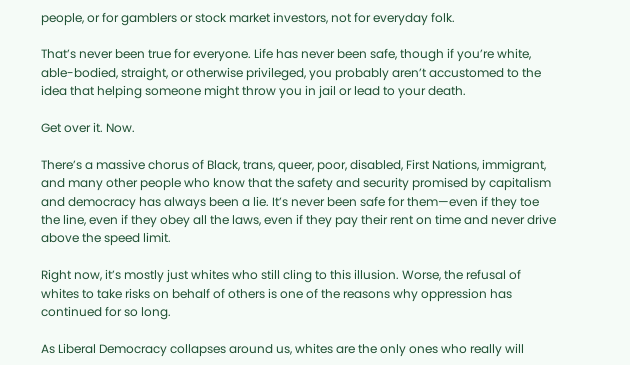people, or for gamblers or stock market investors, not for everyday folk.

That’s never been true for everyone. Life has never been safe, though if you’re white, able-bodied, straight, or otherwise privileged, you probably aren’t accustomed to the idea that helping someone might throw you in jail or lead to your death.

Get over it. Now.

There’s a massive chorus of Black, trans, queer, poor, disabled, First Nations, immigrant, and many other people who know that the safety and security promised by capitalism and democracy has always been a lie. It’s never been safe for them—even if they toe the line, even if they obey all the laws, even if they pay their rent on time and never drive above the speed limit.

Right now, it’s mostly just whites who still cling to this illusion. Worse, the refusal of whites to take risks on behalf of others is one of the reasons why oppression has continued for so long.

As Liberal Democracy collapses around us, whites are the only ones who really will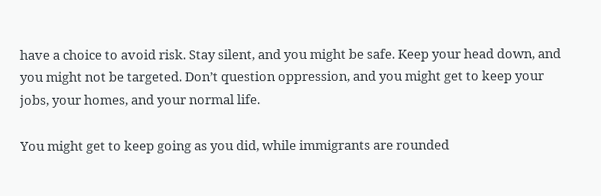have a choice to avoid risk. Stay silent, and you might be safe. Keep your head down, and you might not be targeted. Don’t question oppression, and you might get to keep your jobs, your homes, and your normal life.

You might get to keep going as you did, while immigrants are rounded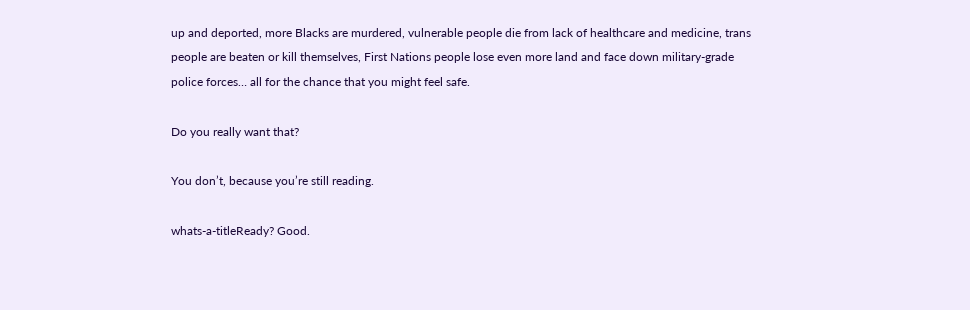up and deported, more Blacks are murdered, vulnerable people die from lack of healthcare and medicine, trans people are beaten or kill themselves, First Nations people lose even more land and face down military-grade police forces… all for the chance that you might feel safe.

Do you really want that?

You don’t, because you’re still reading.

whats-a-titleReady? Good.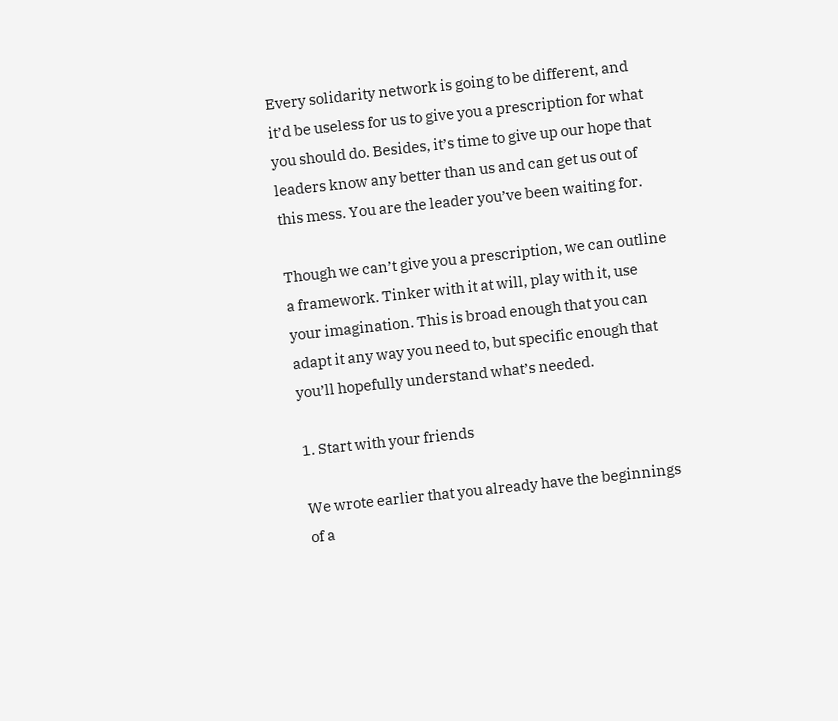Every solidarity network is going to be different, and it’d be useless for us to give you a prescription for what you should do. Besides, it’s time to give up our hope that leaders know any better than us and can get us out of this mess. You are the leader you’ve been waiting for.

Though we can’t give you a prescription, we can outline a framework. Tinker with it at will, play with it, use your imagination. This is broad enough that you can adapt it any way you need to, but specific enough that you’ll hopefully understand what’s needed.

1. Start with your friends

We wrote earlier that you already have the beginnings of a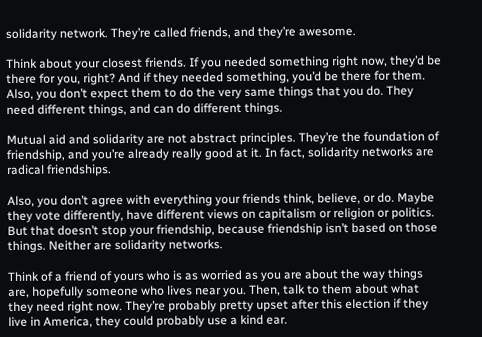solidarity network. They’re called friends, and they’re awesome.

Think about your closest friends. If you needed something right now, they’d be there for you, right? And if they needed something, you’d be there for them. Also, you don’t expect them to do the very same things that you do. They need different things, and can do different things.

Mutual aid and solidarity are not abstract principles. They’re the foundation of friendship, and you’re already really good at it. In fact, solidarity networks are radical friendships.

Also, you don’t agree with everything your friends think, believe, or do. Maybe they vote differently, have different views on capitalism or religion or politics. But that doesn’t stop your friendship, because friendship isn’t based on those things. Neither are solidarity networks.

Think of a friend of yours who is as worried as you are about the way things are, hopefully someone who lives near you. Then, talk to them about what they need right now. They’re probably pretty upset after this election if they live in America, they could probably use a kind ear.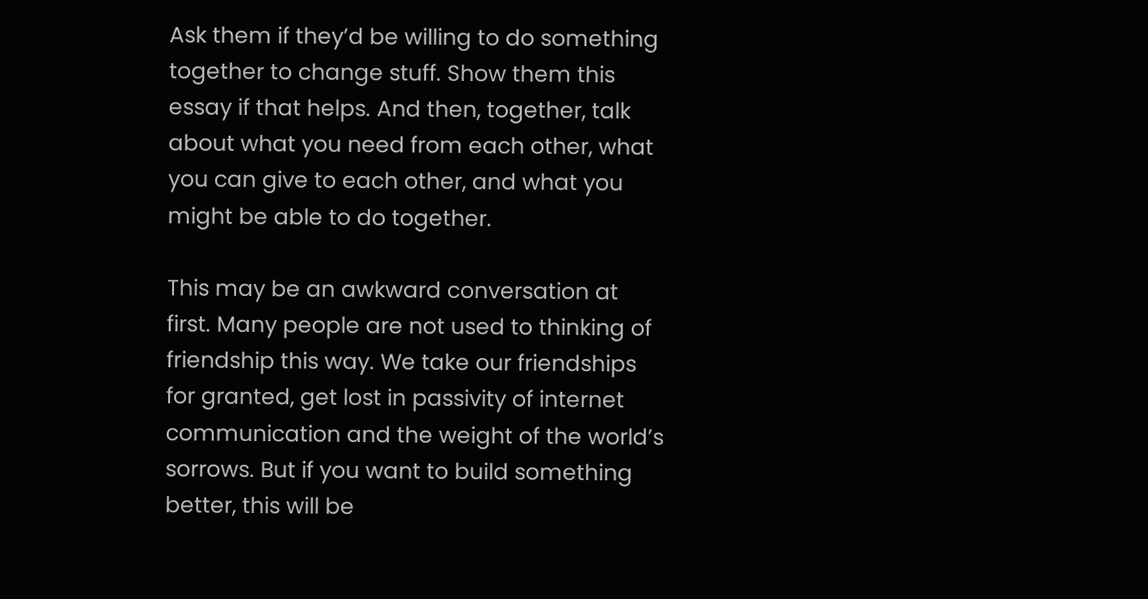Ask them if they’d be willing to do something together to change stuff. Show them this essay if that helps. And then, together, talk about what you need from each other, what you can give to each other, and what you might be able to do together.

This may be an awkward conversation at first. Many people are not used to thinking of friendship this way. We take our friendships for granted, get lost in passivity of internet communication and the weight of the world’s sorrows. But if you want to build something better, this will be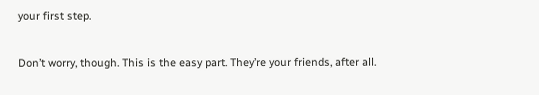your first step.

Don’t worry, though. This is the easy part. They’re your friends, after all.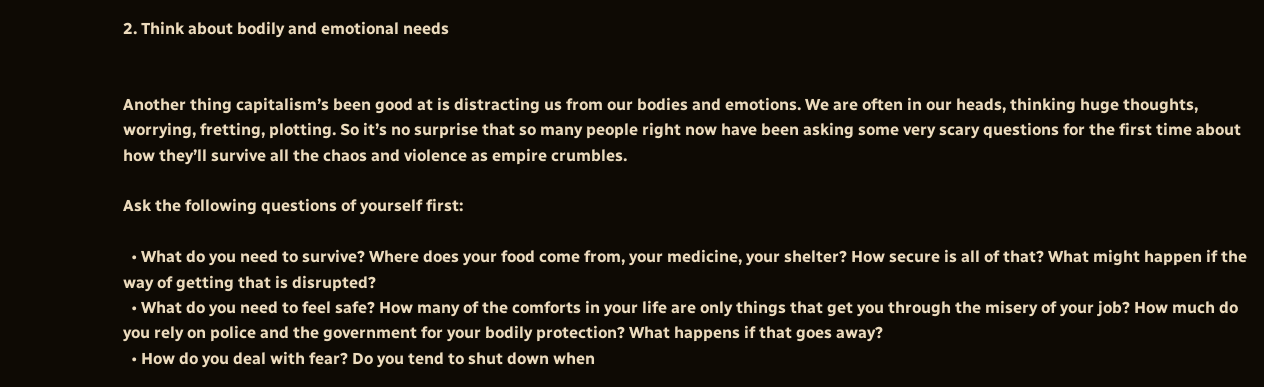2. Think about bodily and emotional needs


Another thing capitalism’s been good at is distracting us from our bodies and emotions. We are often in our heads, thinking huge thoughts, worrying, fretting, plotting. So it’s no surprise that so many people right now have been asking some very scary questions for the first time about how they’ll survive all the chaos and violence as empire crumbles.

Ask the following questions of yourself first:

  • What do you need to survive? Where does your food come from, your medicine, your shelter? How secure is all of that? What might happen if the way of getting that is disrupted?
  • What do you need to feel safe? How many of the comforts in your life are only things that get you through the misery of your job? How much do you rely on police and the government for your bodily protection? What happens if that goes away?
  • How do you deal with fear? Do you tend to shut down when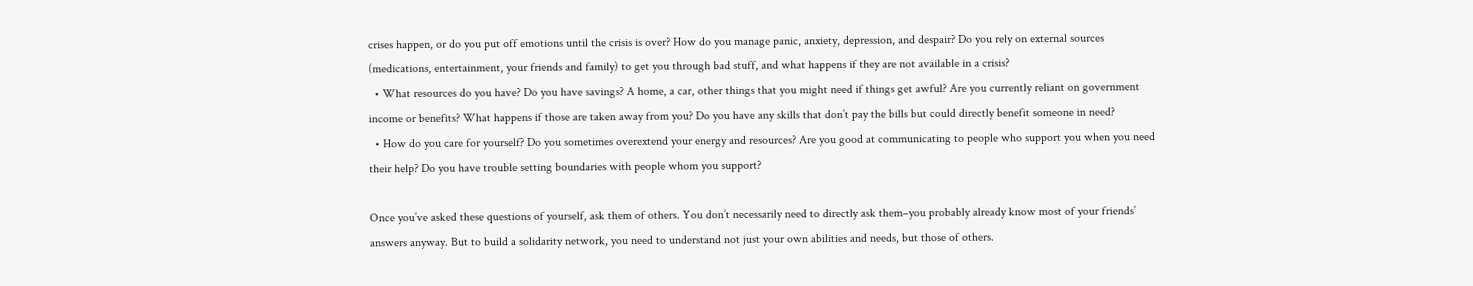crises happen, or do you put off emotions until the crisis is over? How do you manage panic, anxiety, depression, and despair? Do you rely on external sources (medications, entertainment, your friends and family) to get you through bad stuff, and what happens if they are not available in a crisis?
  • What resources do you have? Do you have savings? A home, a car, other things that you might need if things get awful? Are you currently reliant on government income or benefits? What happens if those are taken away from you? Do you have any skills that don’t pay the bills but could directly benefit someone in need?
  • How do you care for yourself? Do you sometimes overextend your energy and resources? Are you good at communicating to people who support you when you need their help? Do you have trouble setting boundaries with people whom you support?

Once you’ve asked these questions of yourself, ask them of others. You don’t necessarily need to directly ask them–you probably already know most of your friends’ answers anyway. But to build a solidarity network, you need to understand not just your own abilities and needs, but those of others.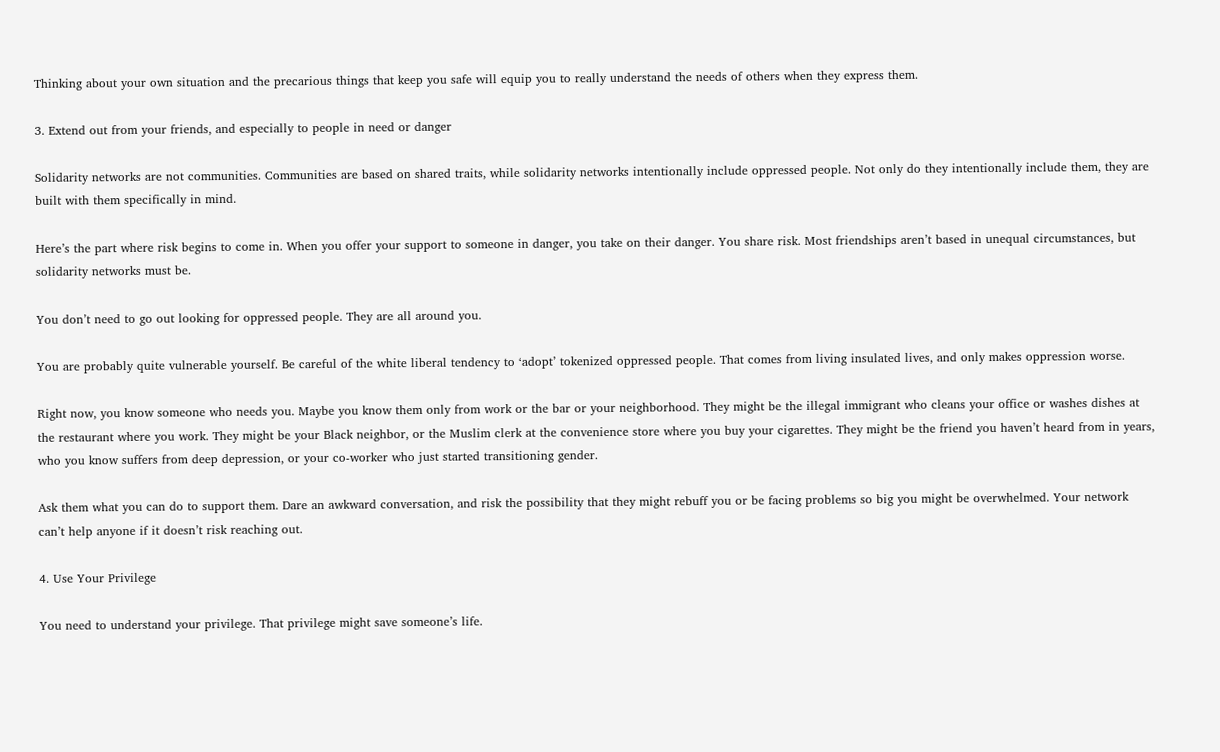Thinking about your own situation and the precarious things that keep you safe will equip you to really understand the needs of others when they express them.

3. Extend out from your friends, and especially to people in need or danger

Solidarity networks are not communities. Communities are based on shared traits, while solidarity networks intentionally include oppressed people. Not only do they intentionally include them, they are built with them specifically in mind.

Here’s the part where risk begins to come in. When you offer your support to someone in danger, you take on their danger. You share risk. Most friendships aren’t based in unequal circumstances, but solidarity networks must be.

You don’t need to go out looking for oppressed people. They are all around you.

You are probably quite vulnerable yourself. Be careful of the white liberal tendency to ‘adopt’ tokenized oppressed people. That comes from living insulated lives, and only makes oppression worse.

Right now, you know someone who needs you. Maybe you know them only from work or the bar or your neighborhood. They might be the illegal immigrant who cleans your office or washes dishes at the restaurant where you work. They might be your Black neighbor, or the Muslim clerk at the convenience store where you buy your cigarettes. They might be the friend you haven’t heard from in years, who you know suffers from deep depression, or your co-worker who just started transitioning gender.

Ask them what you can do to support them. Dare an awkward conversation, and risk the possibility that they might rebuff you or be facing problems so big you might be overwhelmed. Your network can’t help anyone if it doesn’t risk reaching out.

4. Use Your Privilege

You need to understand your privilege. That privilege might save someone’s life.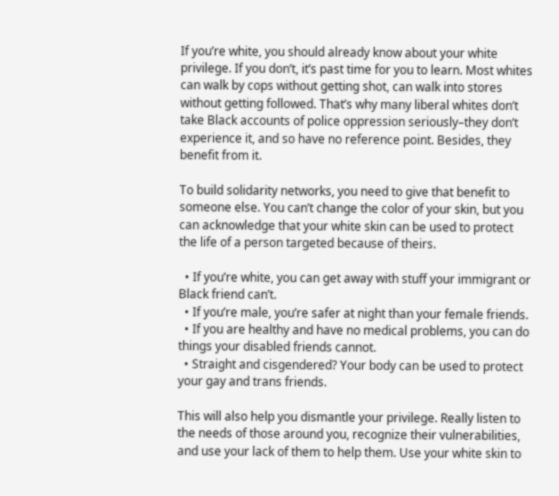If you’re white, you should already know about your white privilege. If you don’t, it’s past time for you to learn. Most whites can walk by cops without getting shot, can walk into stores without getting followed. That’s why many liberal whites don’t take Black accounts of police oppression seriously–they don’t experience it, and so have no reference point. Besides, they benefit from it.

To build solidarity networks, you need to give that benefit to someone else. You can’t change the color of your skin, but you can acknowledge that your white skin can be used to protect the life of a person targeted because of theirs.

  • If you’re white, you can get away with stuff your immigrant or Black friend can’t.
  • If you’re male, you’re safer at night than your female friends.
  • If you are healthy and have no medical problems, you can do things your disabled friends cannot.
  • Straight and cisgendered? Your body can be used to protect your gay and trans friends.

This will also help you dismantle your privilege. Really listen to the needs of those around you, recognize their vulnerabilities, and use your lack of them to help them. Use your white skin to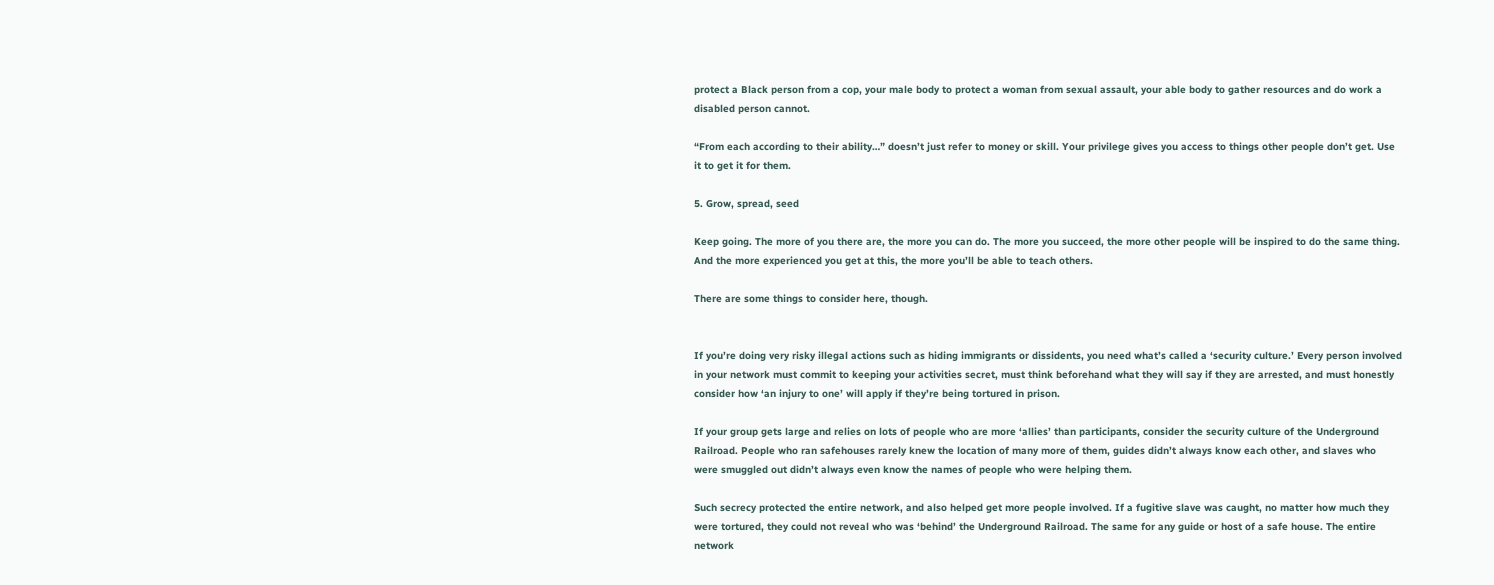protect a Black person from a cop, your male body to protect a woman from sexual assault, your able body to gather resources and do work a disabled person cannot.

“From each according to their ability…” doesn’t just refer to money or skill. Your privilege gives you access to things other people don’t get. Use it to get it for them.

5. Grow, spread, seed

Keep going. The more of you there are, the more you can do. The more you succeed, the more other people will be inspired to do the same thing. And the more experienced you get at this, the more you’ll be able to teach others.

There are some things to consider here, though.


If you’re doing very risky illegal actions such as hiding immigrants or dissidents, you need what’s called a ‘security culture.’ Every person involved in your network must commit to keeping your activities secret, must think beforehand what they will say if they are arrested, and must honestly consider how ‘an injury to one’ will apply if they’re being tortured in prison.

If your group gets large and relies on lots of people who are more ‘allies’ than participants, consider the security culture of the Underground Railroad. People who ran safehouses rarely knew the location of many more of them, guides didn’t always know each other, and slaves who were smuggled out didn’t always even know the names of people who were helping them.

Such secrecy protected the entire network, and also helped get more people involved. If a fugitive slave was caught, no matter how much they were tortured, they could not reveal who was ‘behind’ the Underground Railroad. The same for any guide or host of a safe house. The entire network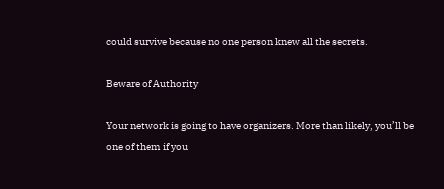could survive because no one person knew all the secrets.

Beware of Authority

Your network is going to have organizers. More than likely, you’ll be one of them if you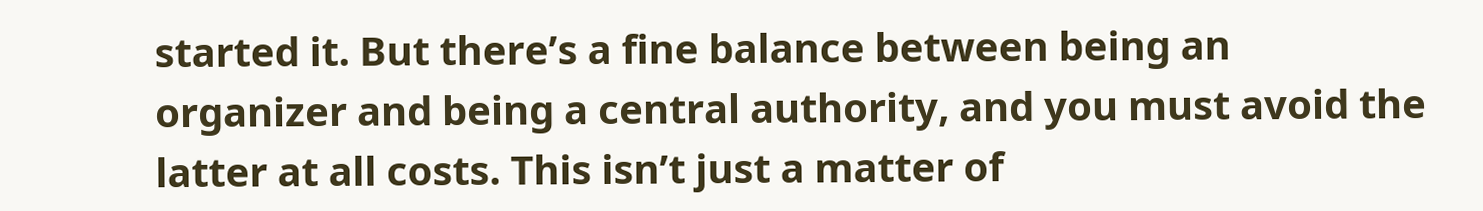started it. But there’s a fine balance between being an organizer and being a central authority, and you must avoid the latter at all costs. This isn’t just a matter of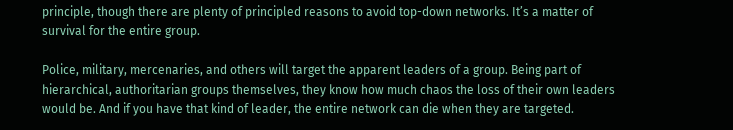principle, though there are plenty of principled reasons to avoid top-down networks. It’s a matter of survival for the entire group.

Police, military, mercenaries, and others will target the apparent leaders of a group. Being part of hierarchical, authoritarian groups themselves, they know how much chaos the loss of their own leaders would be. And if you have that kind of leader, the entire network can die when they are targeted.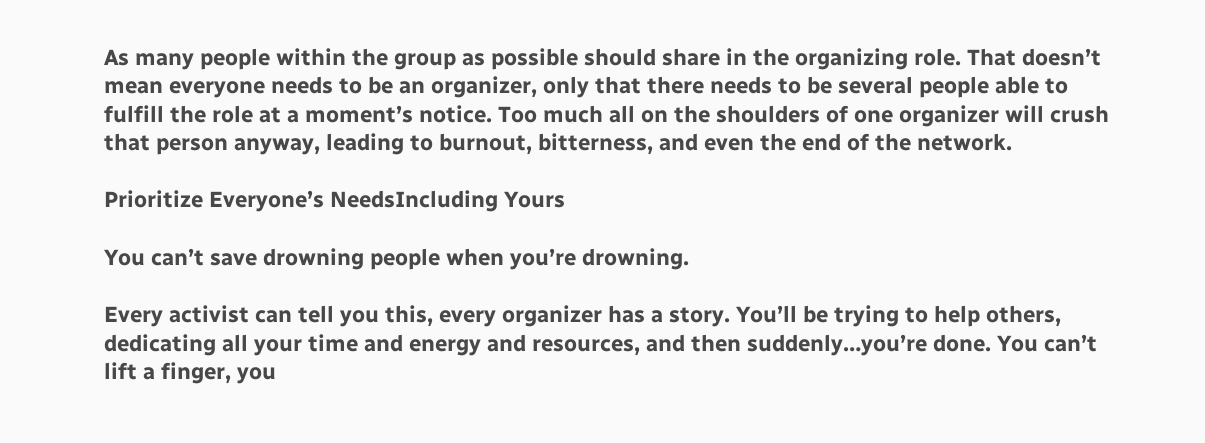As many people within the group as possible should share in the organizing role. That doesn’t mean everyone needs to be an organizer, only that there needs to be several people able to fulfill the role at a moment’s notice. Too much all on the shoulders of one organizer will crush that person anyway, leading to burnout, bitterness, and even the end of the network.

Prioritize Everyone’s NeedsIncluding Yours

You can’t save drowning people when you’re drowning.

Every activist can tell you this, every organizer has a story. You’ll be trying to help others, dedicating all your time and energy and resources, and then suddenly…you’re done. You can’t lift a finger, you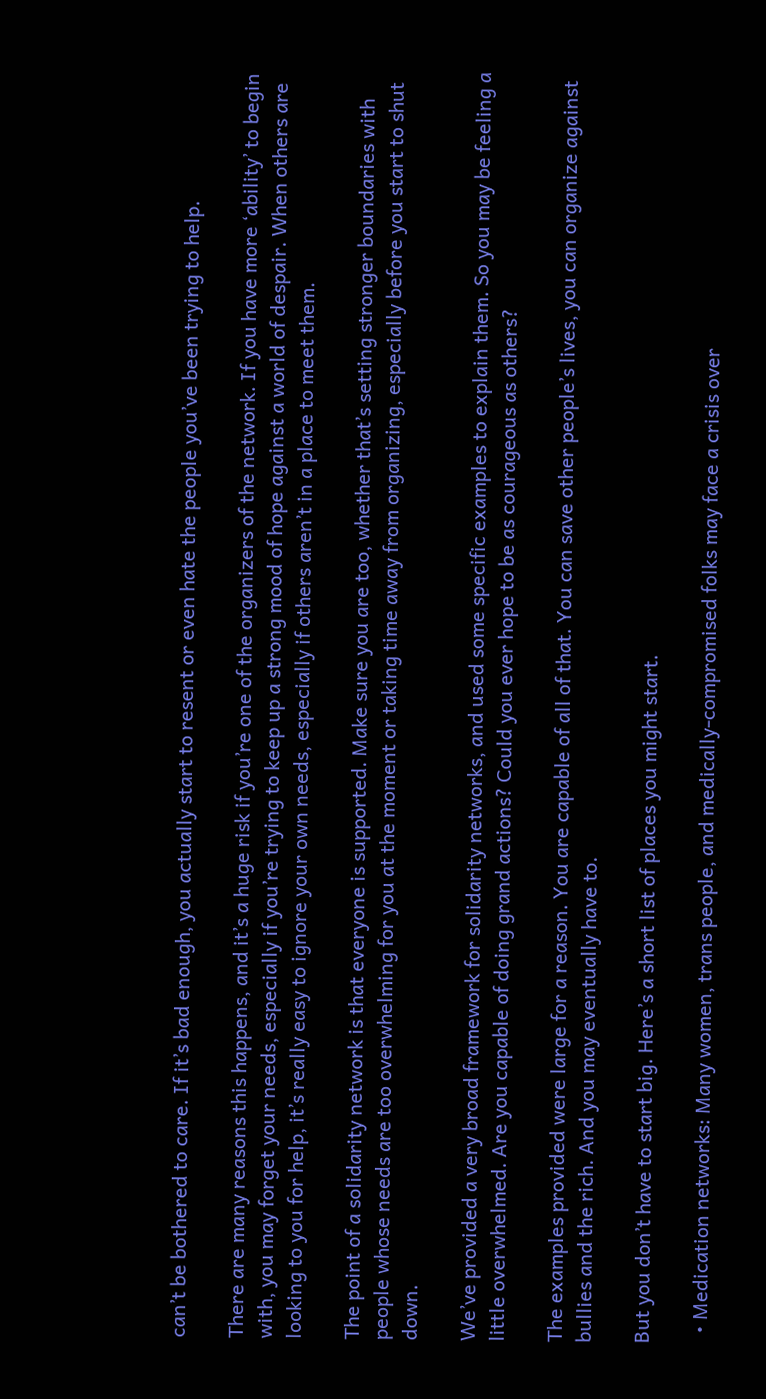can’t be bothered to care. If it’s bad enough, you actually start to resent or even hate the people you’ve been trying to help.

There are many reasons this happens, and it’s a huge risk if you’re one of the organizers of the network. If you have more ‘ability’ to begin with, you may forget your needs, especially if you’re trying to keep up a strong mood of hope against a world of despair. When others are looking to you for help, it’s really easy to ignore your own needs, especially if others aren’t in a place to meet them.

The point of a solidarity network is that everyone is supported. Make sure you are too, whether that’s setting stronger boundaries with people whose needs are too overwhelming for you at the moment or taking time away from organizing, especially before you start to shut down.

We’ve provided a very broad framework for solidarity networks, and used some specific examples to explain them. So you may be feeling a little overwhelmed. Are you capable of doing grand actions? Could you ever hope to be as courageous as others?

The examples provided were large for a reason. You are capable of all of that. You can save other people’s lives, you can organize against bullies and the rich. And you may eventually have to.

But you don’t have to start big. Here’s a short list of places you might start.

  • Medication networks: Many women, trans people, and medically-compromised folks may face a crisis over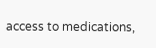access to medications,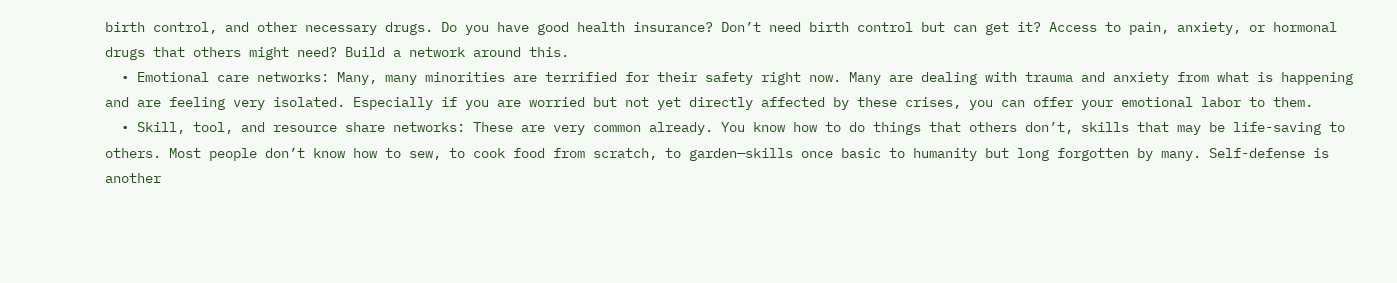birth control, and other necessary drugs. Do you have good health insurance? Don’t need birth control but can get it? Access to pain, anxiety, or hormonal drugs that others might need? Build a network around this.
  • Emotional care networks: Many, many minorities are terrified for their safety right now. Many are dealing with trauma and anxiety from what is happening and are feeling very isolated. Especially if you are worried but not yet directly affected by these crises, you can offer your emotional labor to them.
  • Skill, tool, and resource share networks: These are very common already. You know how to do things that others don’t, skills that may be life-saving to others. Most people don’t know how to sew, to cook food from scratch, to garden—skills once basic to humanity but long forgotten by many. Self-defense is another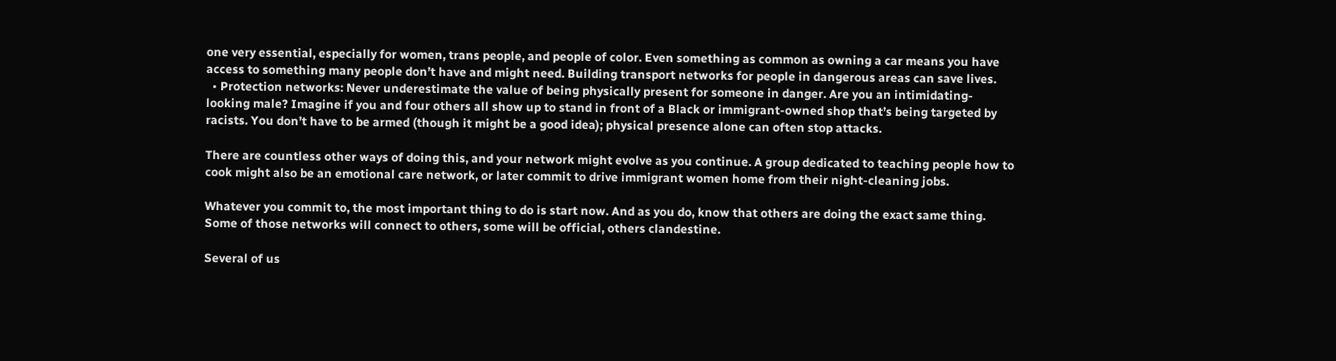one very essential, especially for women, trans people, and people of color. Even something as common as owning a car means you have access to something many people don’t have and might need. Building transport networks for people in dangerous areas can save lives.
  • Protection networks: Never underestimate the value of being physically present for someone in danger. Are you an intimidating-looking male? Imagine if you and four others all show up to stand in front of a Black or immigrant-owned shop that’s being targeted by racists. You don’t have to be armed (though it might be a good idea); physical presence alone can often stop attacks.

There are countless other ways of doing this, and your network might evolve as you continue. A group dedicated to teaching people how to cook might also be an emotional care network, or later commit to drive immigrant women home from their night-cleaning jobs.

Whatever you commit to, the most important thing to do is start now. And as you do, know that others are doing the exact same thing. Some of those networks will connect to others, some will be official, others clandestine.

Several of us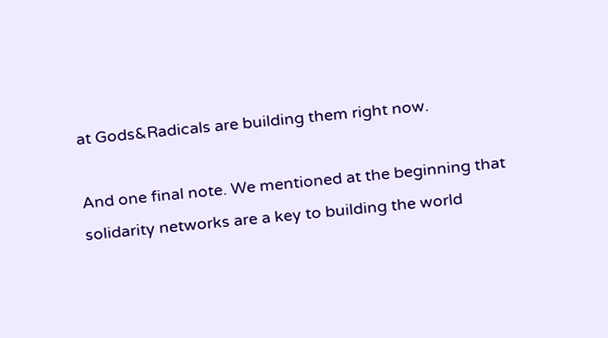at Gods&Radicals are building them right now.

And one final note. We mentioned at the beginning that solidarity networks are a key to building the world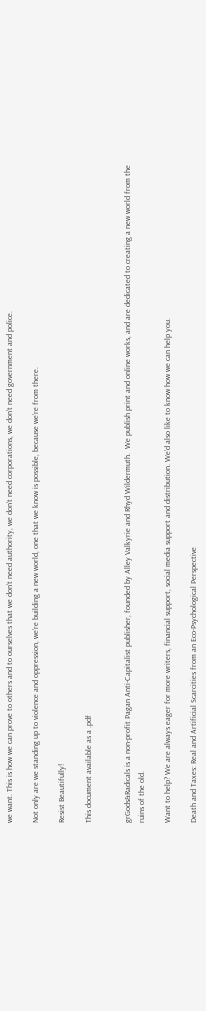we want. This is how we can prove to others and to ourselves that we don’t need authority, we don’t need corporations, we don’t need government and police.

Not only are we standing up to violence and oppression, we’re building a new world, one that we know is possible, because we’re from there.

Resist Beautifully!

This document available as a .pdf


grGods&Radicals is a non-profit Pagan Anti-Capitalist publisher, founded by Alley Valkyrie and Rhyd Wildermuth.  We publish print and online works, and are dedicated to creating a new world from the ruins of the old.

Want to help? We are always eager for more writers, financial support, social media support and distribution. We’d also like to know how we can help you.

Death and Taxes: Real and Artificial Scarcities from an Eco-Psychological Perspective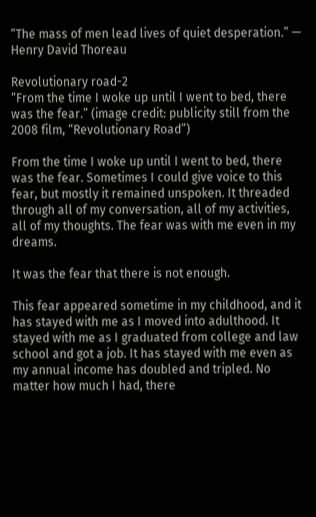“The mass of men lead lives of quiet desperation.” — Henry David Thoreau

Revolutionary road-2
“From the time I woke up until I went to bed, there was the fear.” (image credit: publicity still from the 2008 film, “Revolutionary Road”)

From the time I woke up until I went to bed, there was the fear. Sometimes I could give voice to this fear, but mostly it remained unspoken. It threaded through all of my conversation, all of my activities, all of my thoughts. The fear was with me even in my dreams.

It was the fear that there is not enough.

This fear appeared sometime in my childhood, and it has stayed with me as I moved into adulthood. It stayed with me as I graduated from college and law school and got a job. It has stayed with me even as my annual income has doubled and tripled. No matter how much I had, there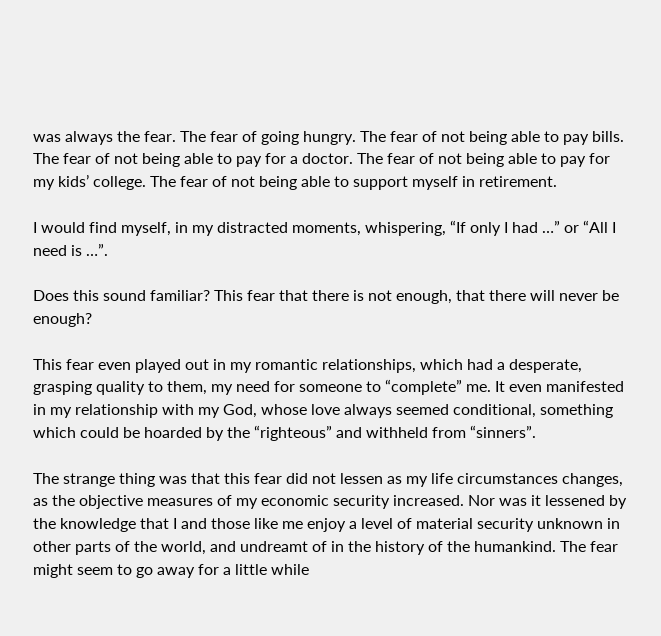was always the fear. The fear of going hungry. The fear of not being able to pay bills. The fear of not being able to pay for a doctor. The fear of not being able to pay for my kids’ college. The fear of not being able to support myself in retirement.

I would find myself, in my distracted moments, whispering, “If only I had …” or “All I need is …”.

Does this sound familiar? This fear that there is not enough, that there will never be enough?

This fear even played out in my romantic relationships, which had a desperate, grasping quality to them, my need for someone to “complete” me. It even manifested in my relationship with my God, whose love always seemed conditional, something which could be hoarded by the “righteous” and withheld from “sinners”.

The strange thing was that this fear did not lessen as my life circumstances changes, as the objective measures of my economic security increased. Nor was it lessened by the knowledge that I and those like me enjoy a level of material security unknown in other parts of the world, and undreamt of in the history of the humankind. The fear might seem to go away for a little while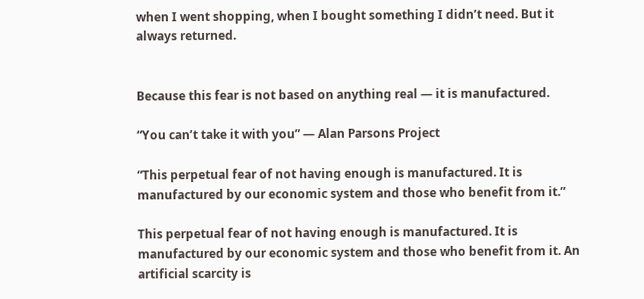when I went shopping, when I bought something I didn’t need. But it always returned.


Because this fear is not based on anything real — it is manufactured.

“You can’t take it with you” — Alan Parsons Project

“This perpetual fear of not having enough is manufactured. It is manufactured by our economic system and those who benefit from it.”

This perpetual fear of not having enough is manufactured. It is manufactured by our economic system and those who benefit from it. An artificial scarcity is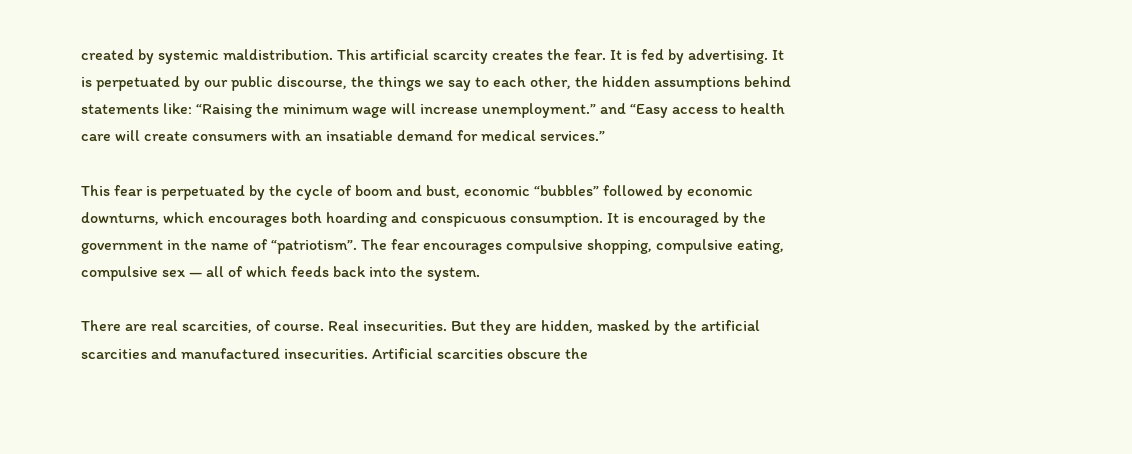created by systemic maldistribution. This artificial scarcity creates the fear. It is fed by advertising. It is perpetuated by our public discourse, the things we say to each other, the hidden assumptions behind statements like: “Raising the minimum wage will increase unemployment.” and “Easy access to health care will create consumers with an insatiable demand for medical services.”

This fear is perpetuated by the cycle of boom and bust, economic “bubbles” followed by economic downturns, which encourages both hoarding and conspicuous consumption. It is encouraged by the government in the name of “patriotism”. The fear encourages compulsive shopping, compulsive eating, compulsive sex — all of which feeds back into the system.

There are real scarcities, of course. Real insecurities. But they are hidden, masked by the artificial scarcities and manufactured insecurities. Artificial scarcities obscure the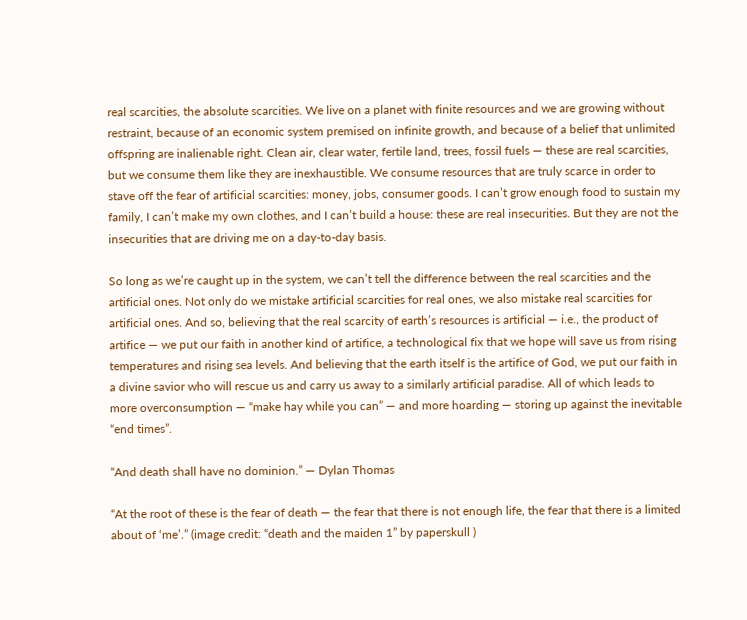real scarcities, the absolute scarcities. We live on a planet with finite resources and we are growing without restraint, because of an economic system premised on infinite growth, and because of a belief that unlimited offspring are inalienable right. Clean air, clear water, fertile land, trees, fossil fuels — these are real scarcities, but we consume them like they are inexhaustible. We consume resources that are truly scarce in order to stave off the fear of artificial scarcities: money, jobs, consumer goods. I can’t grow enough food to sustain my family, I can’t make my own clothes, and I can’t build a house: these are real insecurities. But they are not the insecurities that are driving me on a day-to-day basis.

So long as we’re caught up in the system, we can’t tell the difference between the real scarcities and the artificial ones. Not only do we mistake artificial scarcities for real ones, we also mistake real scarcities for artificial ones. And so, believing that the real scarcity of earth’s resources is artificial — i.e., the product of artifice — we put our faith in another kind of artifice, a technological fix that we hope will save us from rising temperatures and rising sea levels. And believing that the earth itself is the artifice of God, we put our faith in a divine savior who will rescue us and carry us away to a similarly artificial paradise. All of which leads to more overconsumption — “make hay while you can” — and more hoarding — storing up against the inevitable “end times”.

“And death shall have no dominion.” — Dylan Thomas

“At the root of these is the fear of death — the fear that there is not enough life, the fear that there is a limited about of ‘me’.” (image credit: “death and the maiden 1” by paperskull )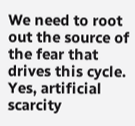We need to root out the source of the fear that drives this cycle. Yes, artificial scarcity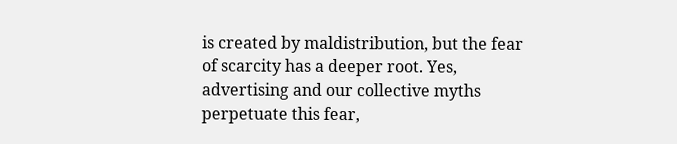is created by maldistribution, but the fear of scarcity has a deeper root. Yes, advertising and our collective myths perpetuate this fear,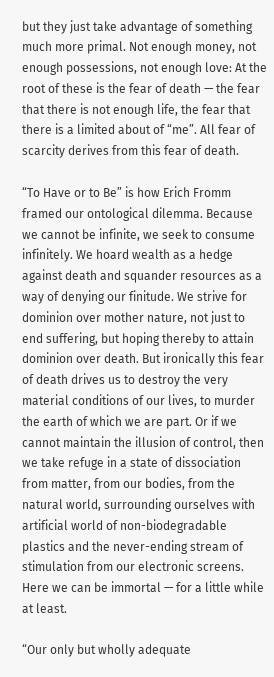but they just take advantage of something much more primal. Not enough money, not enough possessions, not enough love: At the root of these is the fear of death — the fear that there is not enough life, the fear that there is a limited about of “me”. All fear of scarcity derives from this fear of death.

“To Have or to Be” is how Erich Fromm framed our ontological dilemma. Because we cannot be infinite, we seek to consume infinitely. We hoard wealth as a hedge against death and squander resources as a way of denying our finitude. We strive for dominion over mother nature, not just to end suffering, but hoping thereby to attain dominion over death. But ironically this fear of death drives us to destroy the very material conditions of our lives, to murder the earth of which we are part. Or if we cannot maintain the illusion of control, then we take refuge in a state of dissociation from matter, from our bodies, from the natural world, surrounding ourselves with artificial world of non-biodegradable plastics and the never-ending stream of stimulation from our electronic screens. Here we can be immortal — for a little while at least.

“Our only but wholly adequate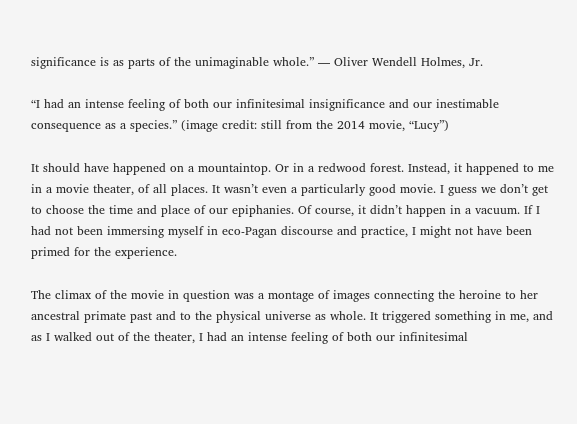significance is as parts of the unimaginable whole.” — Oliver Wendell Holmes, Jr.

“I had an intense feeling of both our infinitesimal insignificance and our inestimable consequence as a species.” (image credit: still from the 2014 movie, “Lucy”)

It should have happened on a mountaintop. Or in a redwood forest. Instead, it happened to me in a movie theater, of all places. It wasn’t even a particularly good movie. I guess we don’t get to choose the time and place of our epiphanies. Of course, it didn’t happen in a vacuum. If I had not been immersing myself in eco-Pagan discourse and practice, I might not have been primed for the experience.

The climax of the movie in question was a montage of images connecting the heroine to her ancestral primate past and to the physical universe as whole. It triggered something in me, and as I walked out of the theater, I had an intense feeling of both our infinitesimal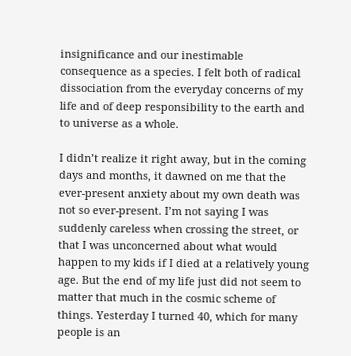insignificance and our inestimable consequence as a species. I felt both of radical dissociation from the everyday concerns of my life and of deep responsibility to the earth and to universe as a whole.

I didn’t realize it right away, but in the coming days and months, it dawned on me that the ever-present anxiety about my own death was not so ever-present. I’m not saying I was suddenly careless when crossing the street, or that I was unconcerned about what would happen to my kids if I died at a relatively young age. But the end of my life just did not seem to matter that much in the cosmic scheme of things. Yesterday I turned 40, which for many people is an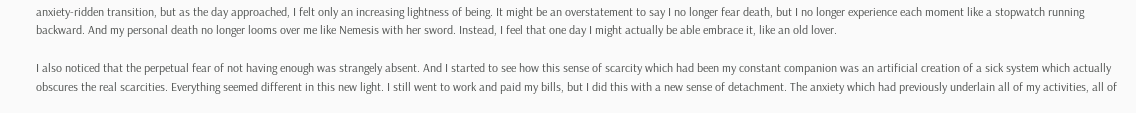anxiety-ridden transition, but as the day approached, I felt only an increasing lightness of being. It might be an overstatement to say I no longer fear death, but I no longer experience each moment like a stopwatch running backward. And my personal death no longer looms over me like Nemesis with her sword. Instead, I feel that one day I might actually be able embrace it, like an old lover.

I also noticed that the perpetual fear of not having enough was strangely absent. And I started to see how this sense of scarcity which had been my constant companion was an artificial creation of a sick system which actually obscures the real scarcities. Everything seemed different in this new light. I still went to work and paid my bills, but I did this with a new sense of detachment. The anxiety which had previously underlain all of my activities, all of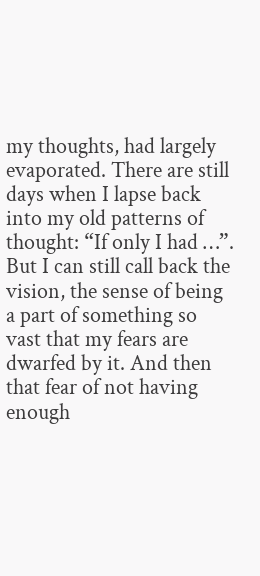my thoughts, had largely evaporated. There are still days when I lapse back into my old patterns of thought: “If only I had …”. But I can still call back the vision, the sense of being a part of something so vast that my fears are dwarfed by it. And then that fear of not having enough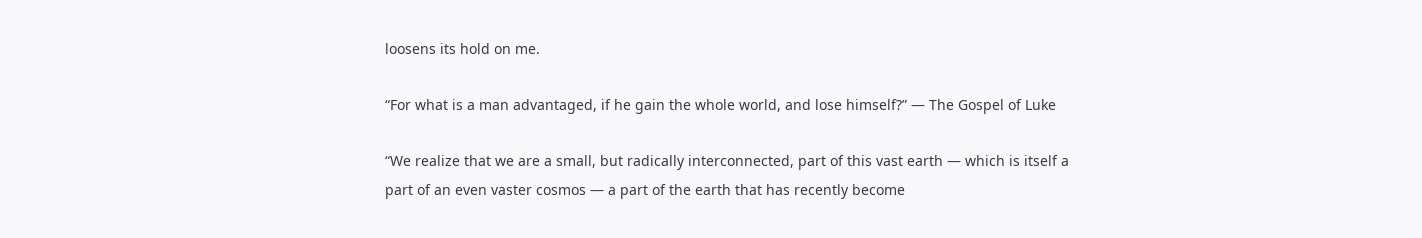loosens its hold on me.

“For what is a man advantaged, if he gain the whole world, and lose himself?” — The Gospel of Luke

“We realize that we are a small, but radically interconnected, part of this vast earth — which is itself a part of an even vaster cosmos — a part of the earth that has recently become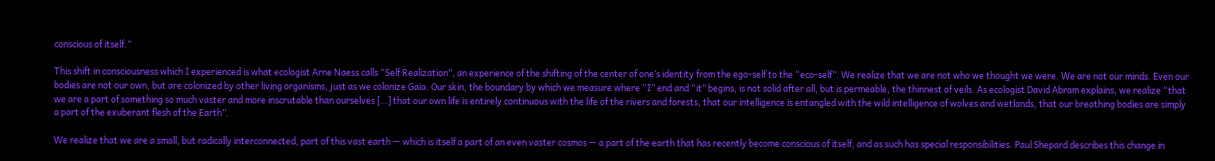conscious of itself.”

This shift in consciousness which I experienced is what ecologist Arne Naess calls “Self Realization”, an experience of the shifting of the center of one’s identity from the ego-self to the “eco-self”. We realize that we are not who we thought we were. We are not our minds. Even our bodies are not our own, but are colonized by other living organisms, just as we colonize Gaia. Our skin, the boundary by which we measure where “I” end and “it” begins, is not solid after all, but is permeable, the thinnest of veils. As ecologist David Abram explains, we realize “that we are a part of something so much vaster and more inscrutable than ourselves […] that our own life is entirely continuous with the life of the rivers and forests, that our intelligence is entangled with the wild intelligence of wolves and wetlands, that our breathing bodies are simply a part of the exuberant flesh of the Earth”.

We realize that we are a small, but radically interconnected, part of this vast earth — which is itself a part of an even vaster cosmos — a part of the earth that has recently become conscious of itself, and as such has special responsibilities. Paul Shepard describes this change in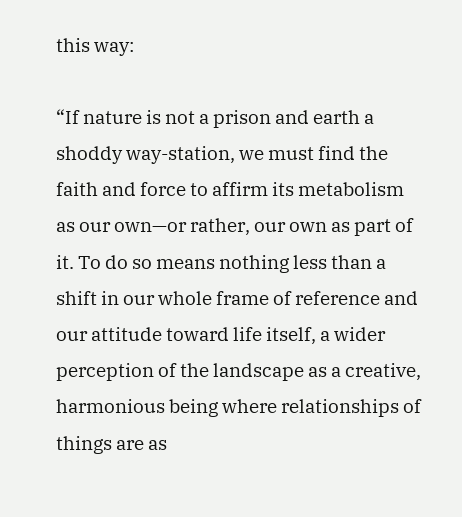this way:

“If nature is not a prison and earth a shoddy way-station, we must find the faith and force to affirm its metabolism as our own—or rather, our own as part of it. To do so means nothing less than a shift in our whole frame of reference and our attitude toward life itself, a wider perception of the landscape as a creative, harmonious being where relationships of things are as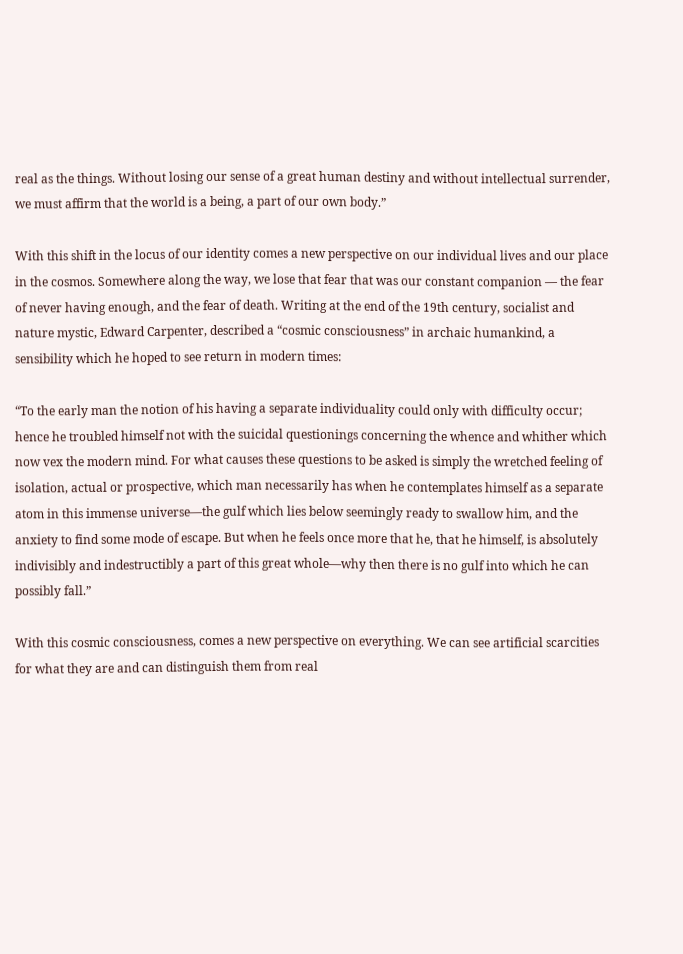real as the things. Without losing our sense of a great human destiny and without intellectual surrender, we must affirm that the world is a being, a part of our own body.”

With this shift in the locus of our identity comes a new perspective on our individual lives and our place in the cosmos. Somewhere along the way, we lose that fear that was our constant companion — the fear of never having enough, and the fear of death. Writing at the end of the 19th century, socialist and nature mystic, Edward Carpenter, described a “cosmic consciousness” in archaic humankind, a sensibility which he hoped to see return in modern times:

“To the early man the notion of his having a separate individuality could only with difficulty occur; hence he troubled himself not with the suicidal questionings concerning the whence and whither which now vex the modern mind. For what causes these questions to be asked is simply the wretched feeling of isolation, actual or prospective, which man necessarily has when he contemplates himself as a separate atom in this immense universe—the gulf which lies below seemingly ready to swallow him, and the anxiety to find some mode of escape. But when he feels once more that he, that he himself, is absolutely indivisibly and indestructibly a part of this great whole—why then there is no gulf into which he can possibly fall.”

With this cosmic consciousness, comes a new perspective on everything. We can see artificial scarcities for what they are and can distinguish them from real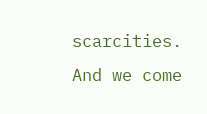scarcities. And we come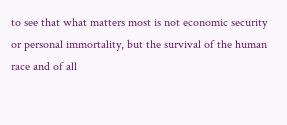to see that what matters most is not economic security or personal immortality, but the survival of the human race and of all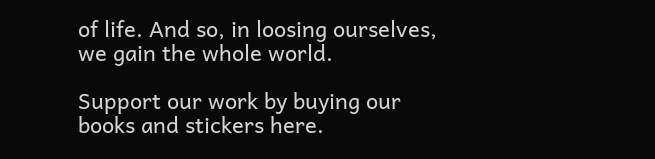of life. And so, in loosing ourselves, we gain the whole world.

Support our work by buying our books and stickers here.